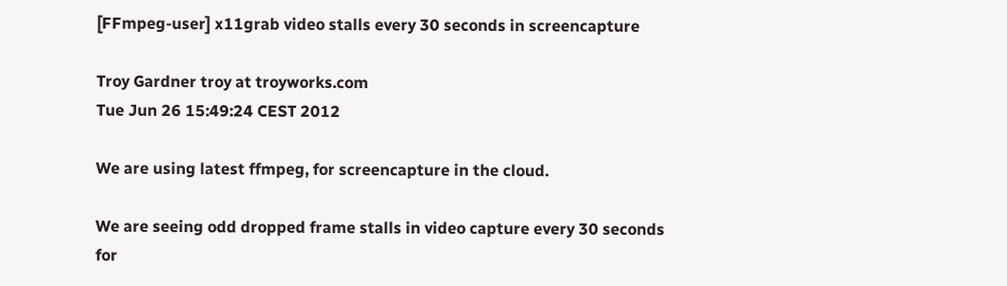[FFmpeg-user] x11grab video stalls every 30 seconds in screencapture

Troy Gardner troy at troyworks.com
Tue Jun 26 15:49:24 CEST 2012

We are using latest ffmpeg, for screencapture in the cloud.

We are seeing odd dropped frame stalls in video capture every 30 seconds
for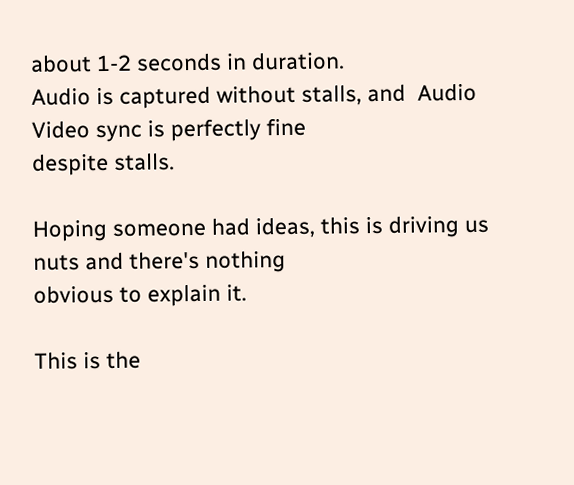about 1-2 seconds in duration.
Audio is captured without stalls, and  Audio Video sync is perfectly fine
despite stalls.

Hoping someone had ideas, this is driving us nuts and there's nothing
obvious to explain it.

This is the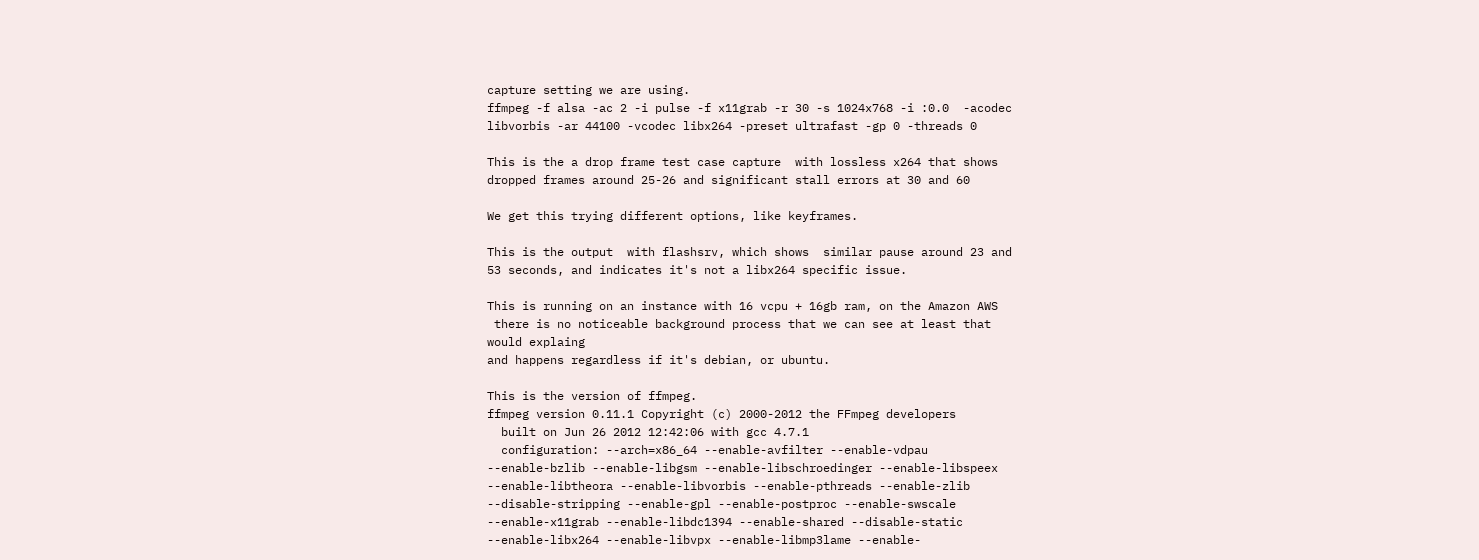capture setting we are using.
ffmpeg -f alsa -ac 2 -i pulse -f x11grab -r 30 -s 1024x768 -i :0.0  -acodec
libvorbis -ar 44100 -vcodec libx264 -preset ultrafast -gp 0 -threads 0

This is the a drop frame test case capture  with lossless x264 that shows
dropped frames around 25-26 and significant stall errors at 30 and 60

We get this trying different options, like keyframes.

This is the output  with flashsrv, which shows  similar pause around 23 and
53 seconds, and indicates it's not a libx264 specific issue.

This is running on an instance with 16 vcpu + 16gb ram, on the Amazon AWS
 there is no noticeable background process that we can see at least that
would explaing
and happens regardless if it's debian, or ubuntu.

This is the version of ffmpeg.
ffmpeg version 0.11.1 Copyright (c) 2000-2012 the FFmpeg developers
  built on Jun 26 2012 12:42:06 with gcc 4.7.1
  configuration: --arch=x86_64 --enable-avfilter --enable-vdpau
--enable-bzlib --enable-libgsm --enable-libschroedinger --enable-libspeex
--enable-libtheora --enable-libvorbis --enable-pthreads --enable-zlib
--disable-stripping --enable-gpl --enable-postproc --enable-swscale
--enable-x11grab --enable-libdc1394 --enable-shared --disable-static
--enable-libx264 --enable-libvpx --enable-libmp3lame --enable-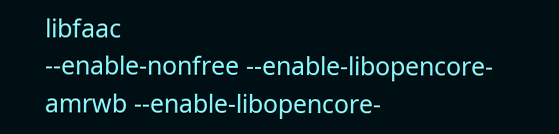libfaac
--enable-nonfree --enable-libopencore-amrwb --enable-libopencore-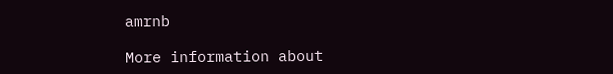amrnb

More information about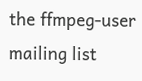the ffmpeg-user mailing list